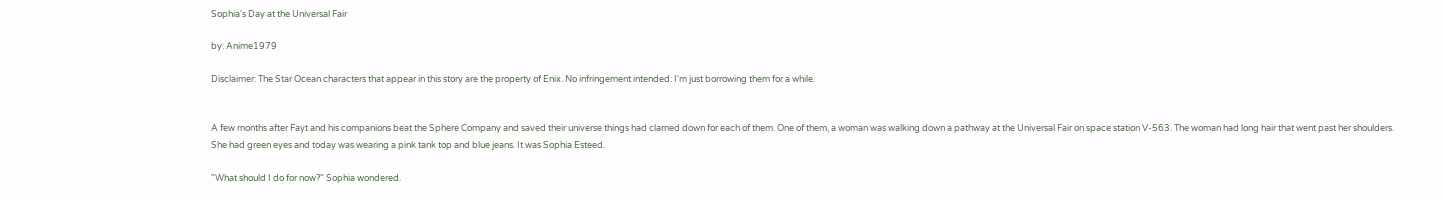Sophia's Day at the Universal Fair

by: Anime1979

Disclaimer: The Star Ocean characters that appear in this story are the property of Enix. No infringement intended. I'm just borrowing them for a while.


A few months after Fayt and his companions beat the Sphere Company and saved their universe things had clamed down for each of them. One of them, a woman was walking down a pathway at the Universal Fair on space station V-563. The woman had long hair that went past her shoulders. She had green eyes and today was wearing a pink tank top and blue jeans. It was Sophia Esteed.

"What should I do for now?" Sophia wondered.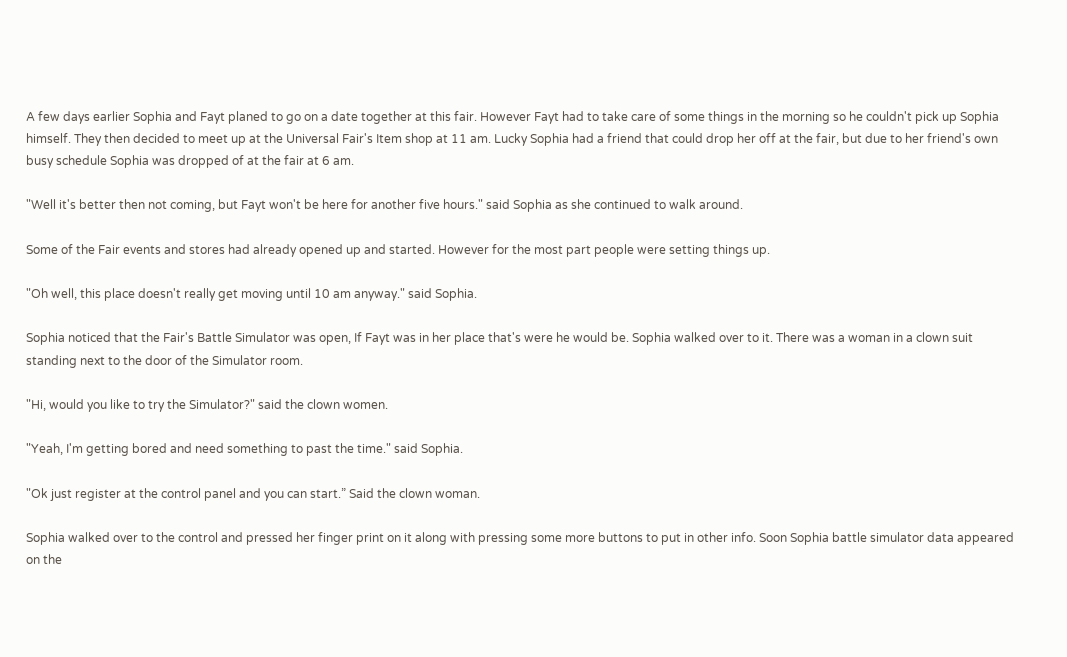A few days earlier Sophia and Fayt planed to go on a date together at this fair. However Fayt had to take care of some things in the morning so he couldn't pick up Sophia himself. They then decided to meet up at the Universal Fair's Item shop at 11 am. Lucky Sophia had a friend that could drop her off at the fair, but due to her friend's own busy schedule Sophia was dropped of at the fair at 6 am.

"Well it's better then not coming, but Fayt won't be here for another five hours." said Sophia as she continued to walk around.

Some of the Fair events and stores had already opened up and started. However for the most part people were setting things up.

"Oh well, this place doesn't really get moving until 10 am anyway." said Sophia.

Sophia noticed that the Fair's Battle Simulator was open, If Fayt was in her place that's were he would be. Sophia walked over to it. There was a woman in a clown suit standing next to the door of the Simulator room.

"Hi, would you like to try the Simulator?" said the clown women.

"Yeah, I'm getting bored and need something to past the time." said Sophia.

"Ok just register at the control panel and you can start.” Said the clown woman.

Sophia walked over to the control and pressed her finger print on it along with pressing some more buttons to put in other info. Soon Sophia battle simulator data appeared on the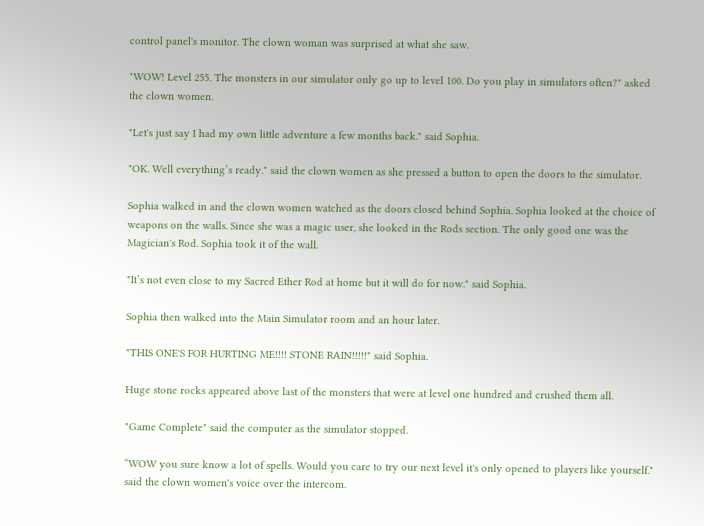control panel's monitor. The clown woman was surprised at what she saw.

"WOW! Level 255. The monsters in our simulator only go up to level 100. Do you play in simulators often?" asked the clown women.

"Let's just say I had my own little adventure a few months back." said Sophia.

"OK. Well everything’s ready." said the clown women as she pressed a button to open the doors to the simulator.

Sophia walked in and the clown women watched as the doors closed behind Sophia. Sophia looked at the choice of weapons on the walls. Since she was a magic user, she looked in the Rods section. The only good one was the Magician's Rod. Sophia took it of the wall.

"It’s not even close to my Sacred Ether Rod at home but it will do for now." said Sophia.

Sophia then walked into the Main Simulator room and an hour later.

"THIS ONE'S FOR HURTING ME!!!! STONE RAIN!!!!!" said Sophia.

Huge stone rocks appeared above last of the monsters that were at level one hundred and crushed them all.

"Game Complete" said the computer as the simulator stopped.

“WOW you sure know a lot of spells. Would you care to try our next level it's only opened to players like yourself." said the clown women's voice over the intercom.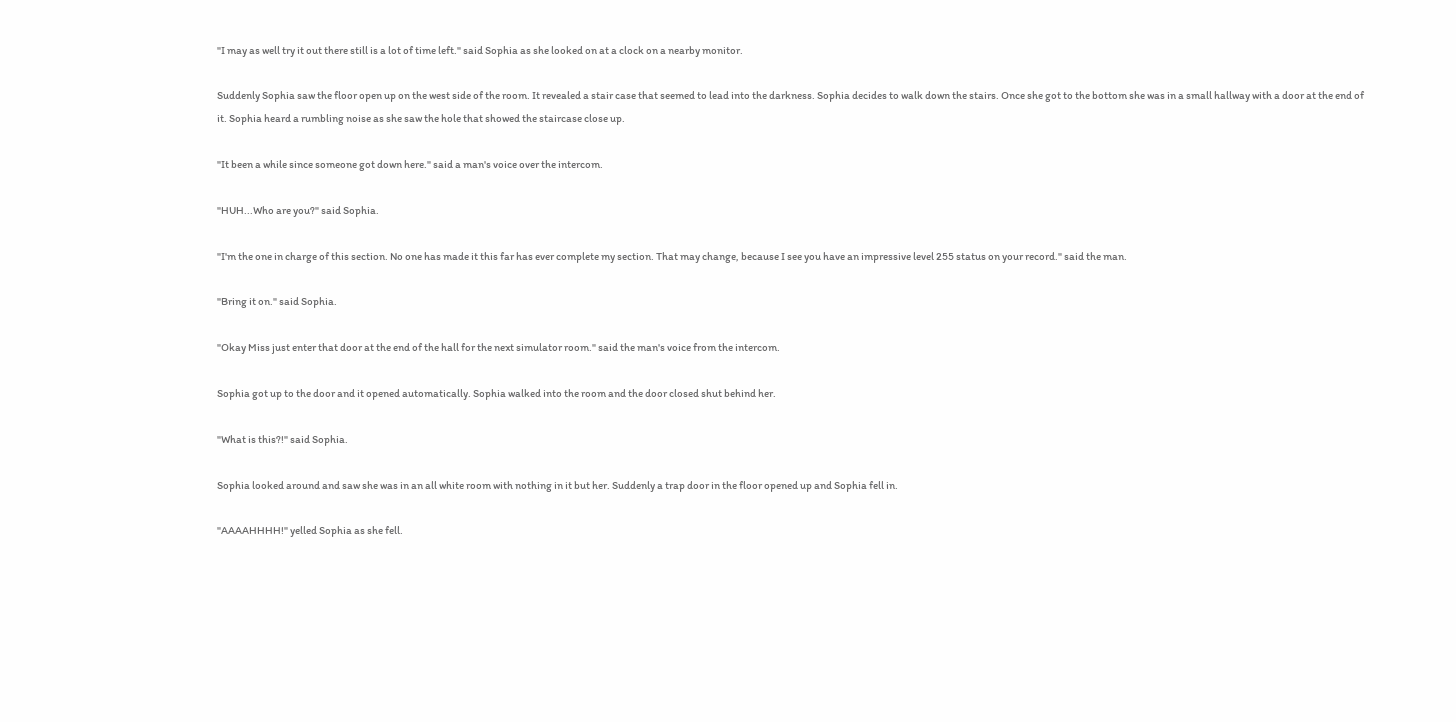"I may as well try it out there still is a lot of time left." said Sophia as she looked on at a clock on a nearby monitor.

Suddenly Sophia saw the floor open up on the west side of the room. It revealed a stair case that seemed to lead into the darkness. Sophia decides to walk down the stairs. Once she got to the bottom she was in a small hallway with a door at the end of it. Sophia heard a rumbling noise as she saw the hole that showed the staircase close up.

"It been a while since someone got down here." said a man's voice over the intercom.

"HUH...Who are you?" said Sophia.

"I'm the one in charge of this section. No one has made it this far has ever complete my section. That may change, because I see you have an impressive level 255 status on your record." said the man.

"Bring it on." said Sophia.

"Okay Miss just enter that door at the end of the hall for the next simulator room." said the man's voice from the intercom.

Sophia got up to the door and it opened automatically. Sophia walked into the room and the door closed shut behind her.

"What is this?!" said Sophia.

Sophia looked around and saw she was in an all white room with nothing in it but her. Suddenly a trap door in the floor opened up and Sophia fell in.

"AAAAHHHH!" yelled Sophia as she fell.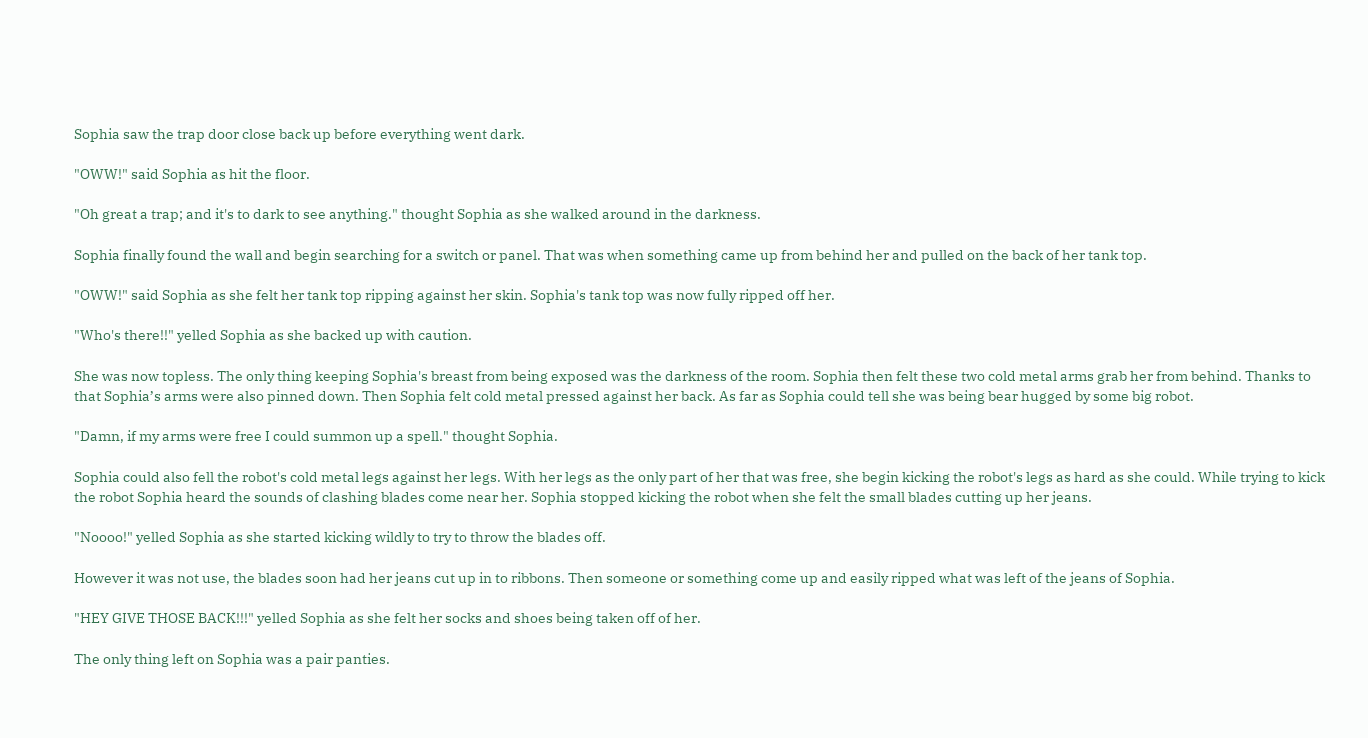Sophia saw the trap door close back up before everything went dark.

"OWW!" said Sophia as hit the floor.

"Oh great a trap; and it's to dark to see anything." thought Sophia as she walked around in the darkness.

Sophia finally found the wall and begin searching for a switch or panel. That was when something came up from behind her and pulled on the back of her tank top.

"OWW!" said Sophia as she felt her tank top ripping against her skin. Sophia's tank top was now fully ripped off her.

"Who's there!!" yelled Sophia as she backed up with caution.

She was now topless. The only thing keeping Sophia's breast from being exposed was the darkness of the room. Sophia then felt these two cold metal arms grab her from behind. Thanks to that Sophia’s arms were also pinned down. Then Sophia felt cold metal pressed against her back. As far as Sophia could tell she was being bear hugged by some big robot.

"Damn, if my arms were free I could summon up a spell." thought Sophia.

Sophia could also fell the robot's cold metal legs against her legs. With her legs as the only part of her that was free, she begin kicking the robot's legs as hard as she could. While trying to kick the robot Sophia heard the sounds of clashing blades come near her. Sophia stopped kicking the robot when she felt the small blades cutting up her jeans.

"Noooo!" yelled Sophia as she started kicking wildly to try to throw the blades off.

However it was not use, the blades soon had her jeans cut up in to ribbons. Then someone or something come up and easily ripped what was left of the jeans of Sophia.

"HEY GIVE THOSE BACK!!!" yelled Sophia as she felt her socks and shoes being taken off of her.

The only thing left on Sophia was a pair panties.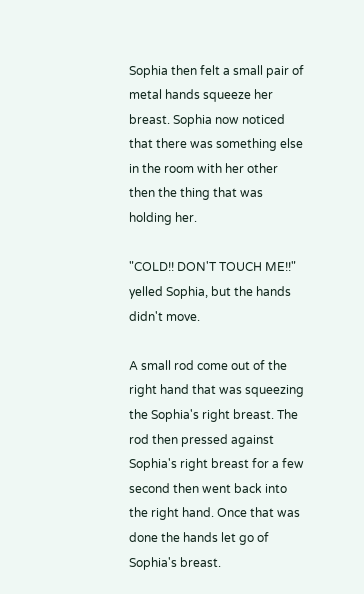Sophia then felt a small pair of metal hands squeeze her breast. Sophia now noticed that there was something else in the room with her other then the thing that was holding her.

"COLD!! DON'T TOUCH ME!!" yelled Sophia, but the hands didn't move.

A small rod come out of the right hand that was squeezing the Sophia's right breast. The rod then pressed against Sophia's right breast for a few second then went back into the right hand. Once that was done the hands let go of Sophia's breast.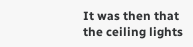It was then that the ceiling lights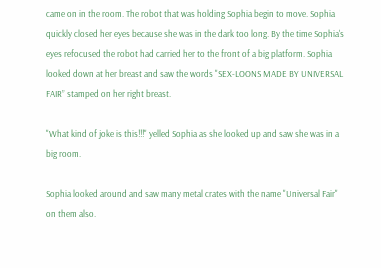came on in the room. The robot that was holding Sophia begin to move. Sophia quickly closed her eyes because she was in the dark too long. By the time Sophia's eyes refocused the robot had carried her to the front of a big platform. Sophia looked down at her breast and saw the words "SEX-LOONS MADE BY UNIVERSAL FAIR” stamped on her right breast.

"What kind of joke is this!!!" yelled Sophia as she looked up and saw she was in a big room.

Sophia looked around and saw many metal crates with the name "Universal Fair" on them also.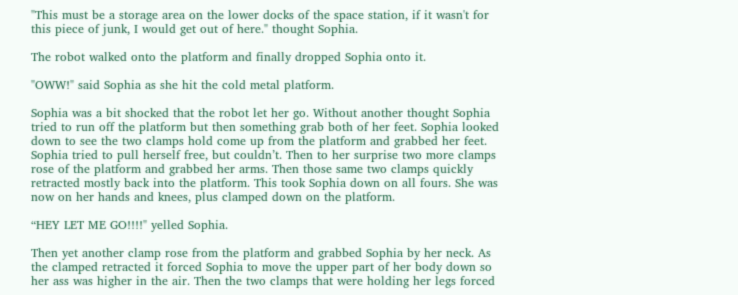"This must be a storage area on the lower docks of the space station, if it wasn't for this piece of junk, I would get out of here." thought Sophia.

The robot walked onto the platform and finally dropped Sophia onto it.

"OWW!" said Sophia as she hit the cold metal platform.

Sophia was a bit shocked that the robot let her go. Without another thought Sophia tried to run off the platform but then something grab both of her feet. Sophia looked down to see the two clamps hold come up from the platform and grabbed her feet. Sophia tried to pull herself free, but couldn’t. Then to her surprise two more clamps rose of the platform and grabbed her arms. Then those same two clamps quickly retracted mostly back into the platform. This took Sophia down on all fours. She was now on her hands and knees, plus clamped down on the platform.

“HEY LET ME GO!!!!" yelled Sophia.

Then yet another clamp rose from the platform and grabbed Sophia by her neck. As the clamped retracted it forced Sophia to move the upper part of her body down so her ass was higher in the air. Then the two clamps that were holding her legs forced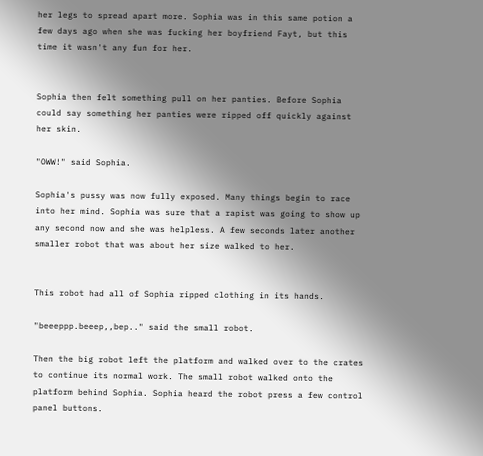her legs to spread apart more. Sophia was in this same potion a few days ago when she was fucking her boyfriend Fayt, but this time it wasn't any fun for her.


Sophia then felt something pull on her panties. Before Sophia could say something her panties were ripped off quickly against her skin.

"OWW!" said Sophia.

Sophia's pussy was now fully exposed. Many things begin to race into her mind. Sophia was sure that a rapist was going to show up any second now and she was helpless. A few seconds later another smaller robot that was about her size walked to her.


This robot had all of Sophia ripped clothing in its hands.

"beeeppp.beeep,,bep.." said the small robot.

Then the big robot left the platform and walked over to the crates to continue its normal work. The small robot walked onto the platform behind Sophia. Sophia heard the robot press a few control panel buttons.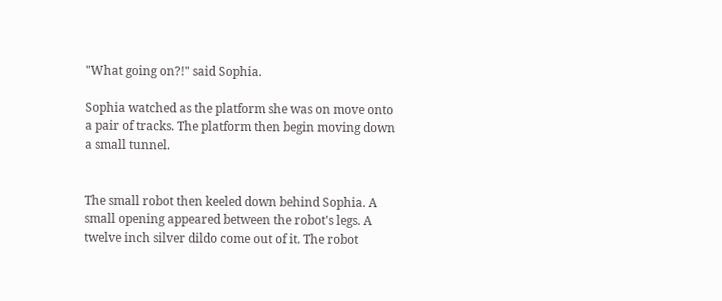"What going on?!" said Sophia.

Sophia watched as the platform she was on move onto a pair of tracks. The platform then begin moving down a small tunnel.


The small robot then keeled down behind Sophia. A small opening appeared between the robot's legs. A twelve inch silver dildo come out of it. The robot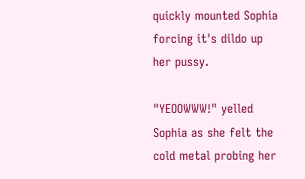quickly mounted Sophia forcing it's dildo up her pussy.

"YEOOWWW!" yelled Sophia as she felt the cold metal probing her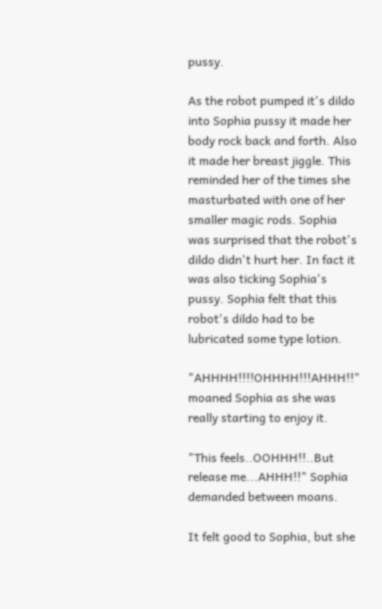pussy.

As the robot pumped it's dildo into Sophia pussy it made her body rock back and forth. Also it made her breast jiggle. This reminded her of the times she masturbated with one of her smaller magic rods. Sophia was surprised that the robot's dildo didn't hurt her. In fact it was also ticking Sophia's pussy. Sophia felt that this robot's dildo had to be lubricated some type lotion.

"AHHHH!!!!OHHHH!!!AHHH!!" moaned Sophia as she was really starting to enjoy it.

"This feels..OOHHH!!..But release me...AHHH!!" Sophia demanded between moans.

It felt good to Sophia, but she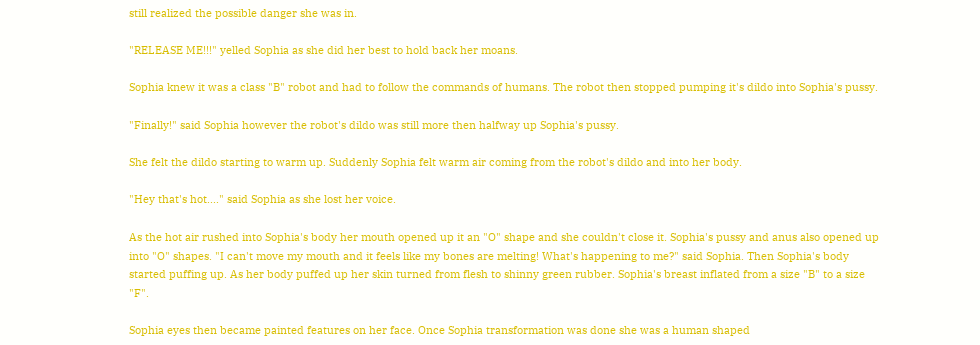still realized the possible danger she was in.

"RELEASE ME!!!" yelled Sophia as she did her best to hold back her moans.

Sophia knew it was a class "B" robot and had to follow the commands of humans. The robot then stopped pumping it's dildo into Sophia's pussy.

"Finally!" said Sophia however the robot's dildo was still more then halfway up Sophia's pussy.

She felt the dildo starting to warm up. Suddenly Sophia felt warm air coming from the robot's dildo and into her body.

"Hey that's hot...." said Sophia as she lost her voice.

As the hot air rushed into Sophia's body her mouth opened up it an "O" shape and she couldn't close it. Sophia's pussy and anus also opened up into "O" shapes. "I can't move my mouth and it feels like my bones are melting! What's happening to me?" said Sophia. Then Sophia's body started puffing up. As her body puffed up her skin turned from flesh to shinny green rubber. Sophia's breast inflated from a size "B" to a size "F".

Sophia eyes then became painted features on her face. Once Sophia transformation was done she was a human shaped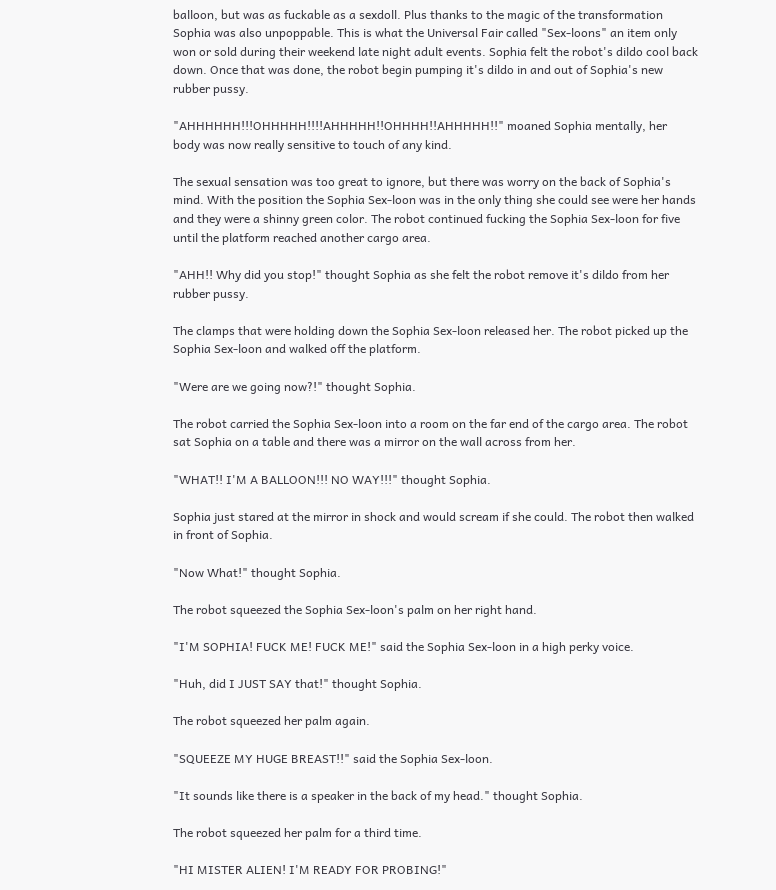balloon, but was as fuckable as a sexdoll. Plus thanks to the magic of the transformation Sophia was also unpoppable. This is what the Universal Fair called "Sex-loons" an item only won or sold during their weekend late night adult events. Sophia felt the robot's dildo cool back down. Once that was done, the robot begin pumping it's dildo in and out of Sophia's new rubber pussy.

"AHHHHHH!!!OHHHHH!!!!AHHHHH!!OHHHH!!AHHHHH!!" moaned Sophia mentally, her  body was now really sensitive to touch of any kind.

The sexual sensation was too great to ignore, but there was worry on the back of Sophia's mind. With the position the Sophia Sex-loon was in the only thing she could see were her hands and they were a shinny green color. The robot continued fucking the Sophia Sex-loon for five until the platform reached another cargo area.

"AHH!! Why did you stop!" thought Sophia as she felt the robot remove it's dildo from her rubber pussy.

The clamps that were holding down the Sophia Sex-loon released her. The robot picked up the Sophia Sex-loon and walked off the platform.

"Were are we going now?!" thought Sophia.

The robot carried the Sophia Sex-loon into a room on the far end of the cargo area. The robot sat Sophia on a table and there was a mirror on the wall across from her.

"WHAT!! I'M A BALLOON!!! NO WAY!!!" thought Sophia.

Sophia just stared at the mirror in shock and would scream if she could. The robot then walked in front of Sophia.

"Now What!" thought Sophia.

The robot squeezed the Sophia Sex-loon's palm on her right hand.

"I'M SOPHIA! FUCK ME! FUCK ME!" said the Sophia Sex-loon in a high perky voice.

"Huh, did I JUST SAY that!" thought Sophia.

The robot squeezed her palm again.

"SQUEEZE MY HUGE BREAST!!" said the Sophia Sex-loon.

"It sounds like there is a speaker in the back of my head." thought Sophia.

The robot squeezed her palm for a third time.

"HI MISTER ALIEN! I'M READY FOR PROBING!"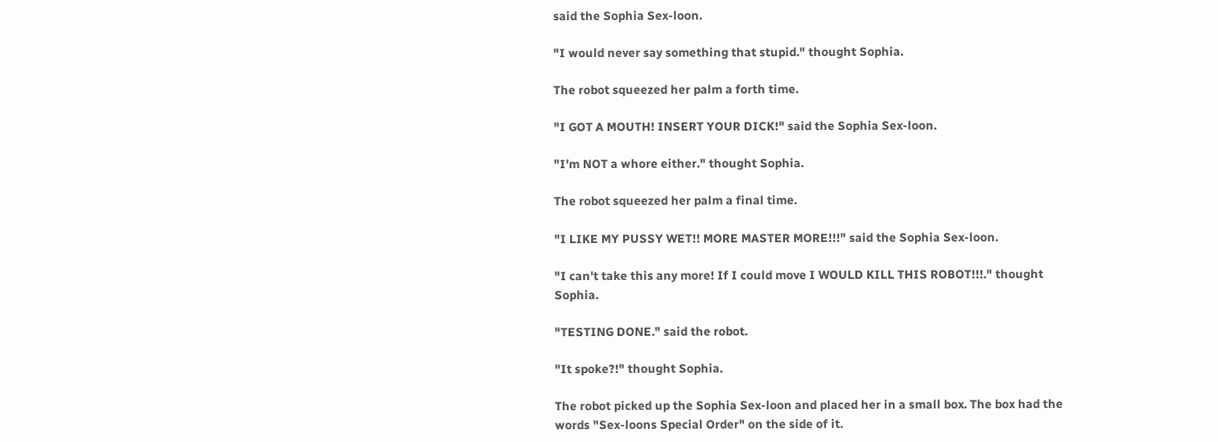said the Sophia Sex-loon.

"I would never say something that stupid." thought Sophia.

The robot squeezed her palm a forth time.

"I GOT A MOUTH! INSERT YOUR DICK!" said the Sophia Sex-loon.

"I'm NOT a whore either." thought Sophia.

The robot squeezed her palm a final time.

"I LIKE MY PUSSY WET!! MORE MASTER MORE!!!" said the Sophia Sex-loon.

"I can't take this any more! If I could move I WOULD KILL THIS ROBOT!!!." thought Sophia.

"TESTING DONE." said the robot.

"It spoke?!" thought Sophia.

The robot picked up the Sophia Sex-loon and placed her in a small box. The box had the words "Sex-loons Special Order" on the side of it.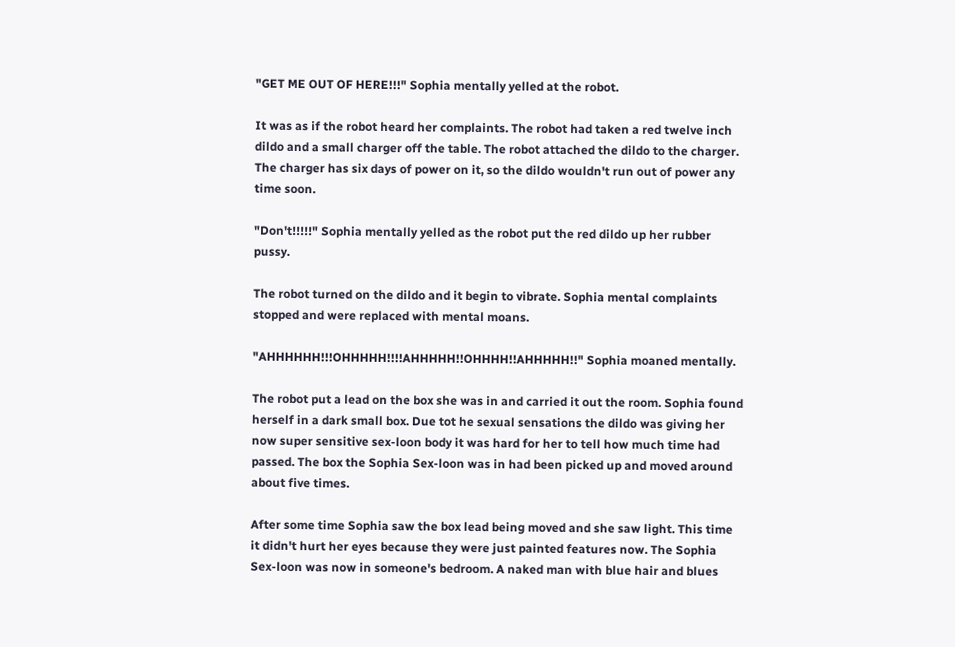"GET ME OUT OF HERE!!!" Sophia mentally yelled at the robot.

It was as if the robot heard her complaints. The robot had taken a red twelve inch dildo and a small charger off the table. The robot attached the dildo to the charger. The charger has six days of power on it, so the dildo wouldn't run out of power any time soon.

"Don't!!!!!" Sophia mentally yelled as the robot put the red dildo up her rubber pussy.

The robot turned on the dildo and it begin to vibrate. Sophia mental complaints stopped and were replaced with mental moans.

"AHHHHHH!!!OHHHHH!!!!AHHHHH!!OHHHH!!AHHHHH!!" Sophia moaned mentally.

The robot put a lead on the box she was in and carried it out the room. Sophia found herself in a dark small box. Due tot he sexual sensations the dildo was giving her now super sensitive sex-loon body it was hard for her to tell how much time had passed. The box the Sophia Sex-loon was in had been picked up and moved around about five times.

After some time Sophia saw the box lead being moved and she saw light. This time it didn't hurt her eyes because they were just painted features now. The Sophia Sex-loon was now in someone's bedroom. A naked man with blue hair and blues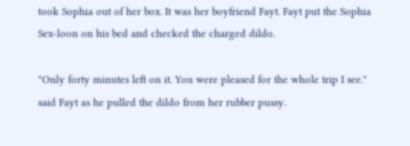took Sophia out of her box. It was her boyfriend Fayt. Fayt put the Sophia Sex-loon on his bed and checked the charged dildo.

"Only forty minutes left on it. You were pleased for the whole trip I see." said Fayt as he pulled the dildo from her rubber pussy.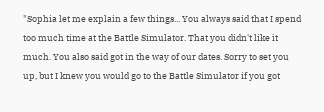"Sophia let me explain a few things... You always said that I spend too much time at the Battle Simulator. That you didn't like it much. You also said got in the way of our dates. Sorry to set you up, but I knew you would go to the Battle Simulator if you got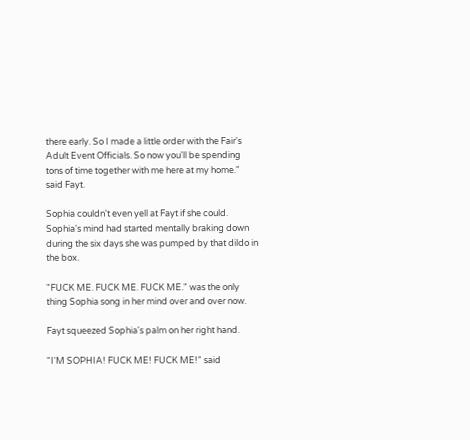there early. So I made a little order with the Fair's Adult Event Officials. So now you'll be spending tons of time together with me here at my home." said Fayt.

Sophia couldn't even yell at Fayt if she could. Sophia's mind had started mentally braking down during the six days she was pumped by that dildo in the box.

"FUCK ME. FUCK ME. FUCK ME." was the only thing Sophia song in her mind over and over now.

Fayt squeezed Sophia's palm on her right hand.

"I'M SOPHIA! FUCK ME! FUCK ME!" said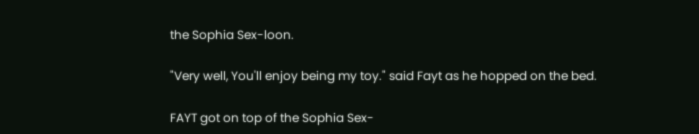the Sophia Sex-loon.

"Very well, You'll enjoy being my toy." said Fayt as he hopped on the bed.

FAYT got on top of the Sophia Sex-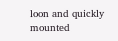loon and quickly mounted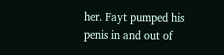her. Fayt pumped his penis in and out of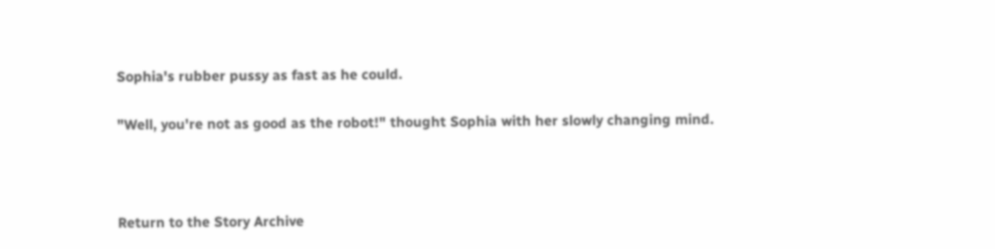Sophia's rubber pussy as fast as he could.

"Well, you're not as good as the robot!" thought Sophia with her slowly changing mind.



Return to the Story Archive